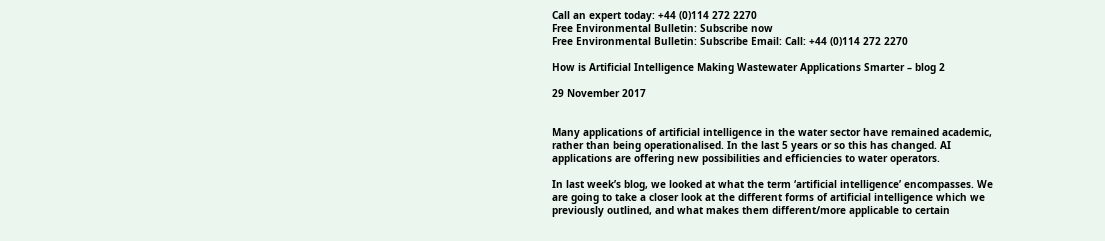Call an expert today: +44 (0)114 272 2270
Free Environmental Bulletin: Subscribe now
Free Environmental Bulletin: Subscribe Email: Call: +44 (0)114 272 2270

How is Artificial Intelligence Making Wastewater Applications Smarter – blog 2

29 November 2017


Many applications of artificial intelligence in the water sector have remained academic, rather than being operationalised. In the last 5 years or so this has changed. AI applications are offering new possibilities and efficiencies to water operators.

In last week’s blog, we looked at what the term ‘artificial intelligence’ encompasses. We are going to take a closer look at the different forms of artificial intelligence which we previously outlined, and what makes them different/more applicable to certain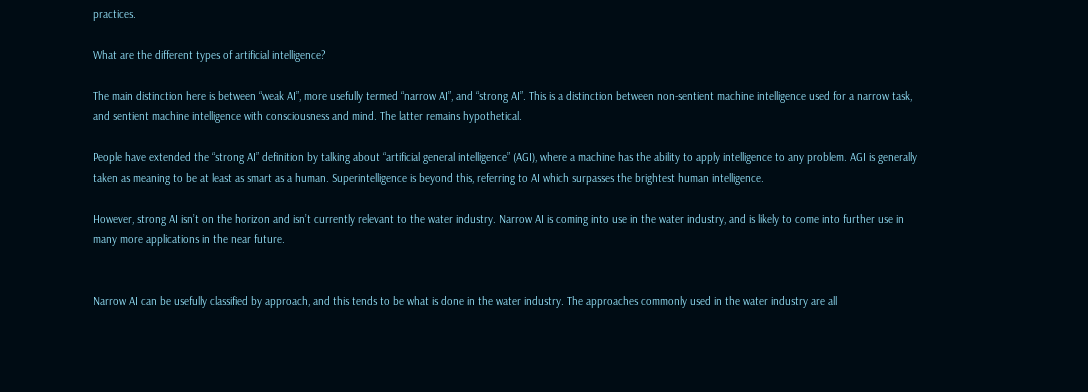practices.

What are the different types of artificial intelligence?

The main distinction here is between “weak AI”, more usefully termed “narrow AI”, and “strong AI”. This is a distinction between non-sentient machine intelligence used for a narrow task, and sentient machine intelligence with consciousness and mind. The latter remains hypothetical.

People have extended the “strong AI” definition by talking about “artificial general intelligence” (AGI), where a machine has the ability to apply intelligence to any problem. AGI is generally taken as meaning to be at least as smart as a human. Superintelligence is beyond this, referring to AI which surpasses the brightest human intelligence.

However, strong AI isn’t on the horizon and isn’t currently relevant to the water industry. Narrow AI is coming into use in the water industry, and is likely to come into further use in many more applications in the near future.


Narrow AI can be usefully classified by approach, and this tends to be what is done in the water industry. The approaches commonly used in the water industry are all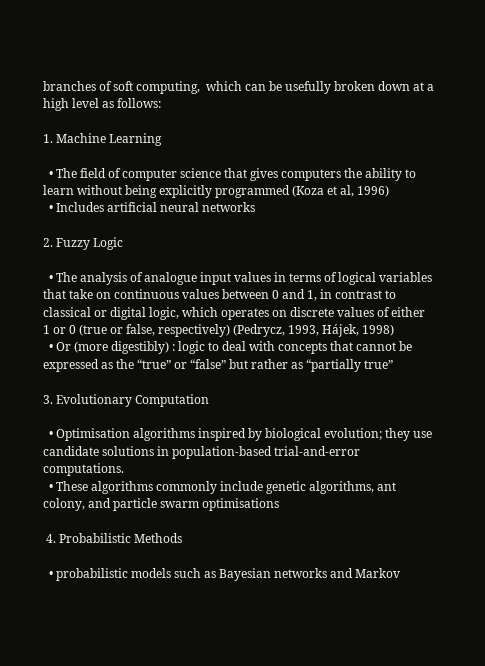branches of soft computing,  which can be usefully broken down at a high level as follows:

1. Machine Learning

  • The field of computer science that gives computers the ability to learn without being explicitly programmed (Koza et al, 1996)
  • Includes artificial neural networks

2. Fuzzy Logic

  • The analysis of analogue input values in terms of logical variables that take on continuous values between 0 and 1, in contrast to classical or digital logic, which operates on discrete values of either 1 or 0 (true or false, respectively) (Pedrycz, 1993, Hájek, 1998)
  • Or (more digestibly) : logic to deal with concepts that cannot be expressed as the “true” or “false” but rather as “partially true”

3. Evolutionary Computation

  • Optimisation algorithms inspired by biological evolution; they use candidate solutions in population-based trial-and-error computations.
  • These algorithms commonly include genetic algorithms, ant colony, and particle swarm optimisations

 4. Probabilistic Methods

  • probabilistic models such as Bayesian networks and Markov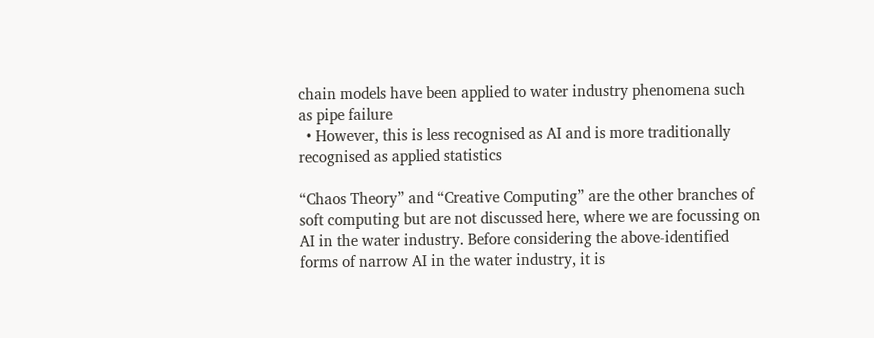chain models have been applied to water industry phenomena such as pipe failure
  • However, this is less recognised as AI and is more traditionally recognised as applied statistics

“Chaos Theory” and “Creative Computing” are the other branches of soft computing but are not discussed here, where we are focussing on AI in the water industry. Before considering the above-identified forms of narrow AI in the water industry, it is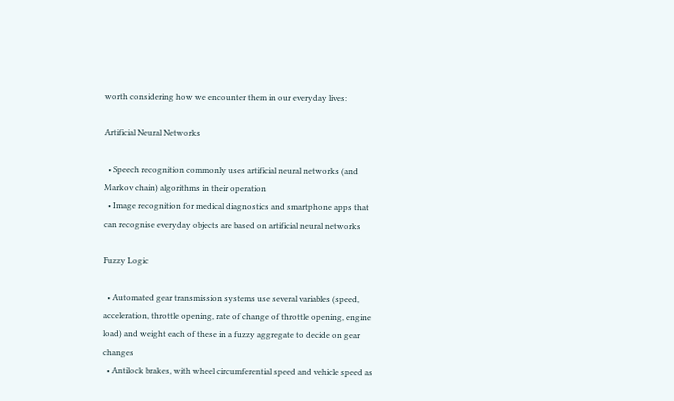worth considering how we encounter them in our everyday lives:

Artificial Neural Networks

  • Speech recognition commonly uses artificial neural networks (and Markov chain) algorithms in their operation
  • Image recognition for medical diagnostics and smartphone apps that can recognise everyday objects are based on artificial neural networks

Fuzzy Logic

  • Automated gear transmission systems use several variables (speed, acceleration, throttle opening, rate of change of throttle opening, engine load) and weight each of these in a fuzzy aggregate to decide on gear changes
  • Antilock brakes, with wheel circumferential speed and vehicle speed as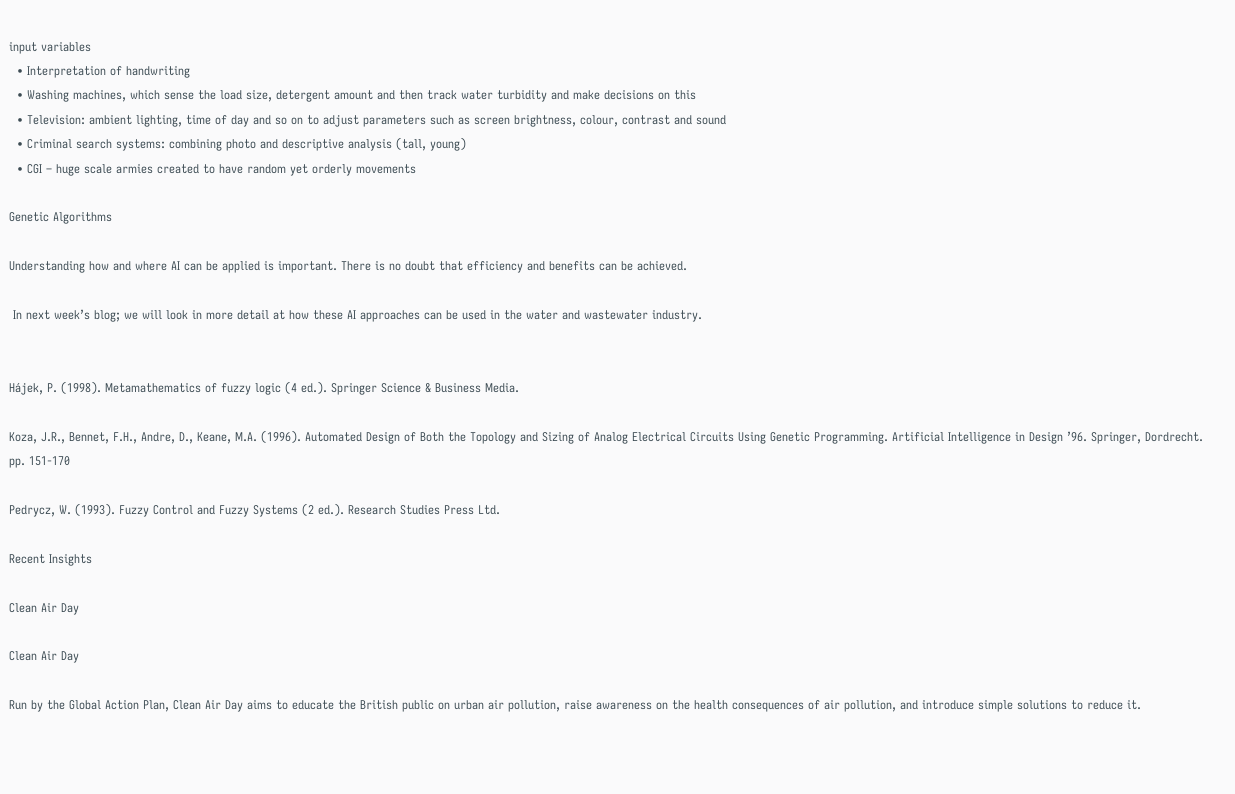input variables
  • Interpretation of handwriting
  • Washing machines, which sense the load size, detergent amount and then track water turbidity and make decisions on this
  • Television: ambient lighting, time of day and so on to adjust parameters such as screen brightness, colour, contrast and sound
  • Criminal search systems: combining photo and descriptive analysis (tall, young)
  • CGI – huge scale armies created to have random yet orderly movements

Genetic Algorithms

Understanding how and where AI can be applied is important. There is no doubt that efficiency and benefits can be achieved.

 In next week’s blog; we will look in more detail at how these AI approaches can be used in the water and wastewater industry.


Hájek, P. (1998). Metamathematics of fuzzy logic (4 ed.). Springer Science & Business Media.

Koza, J.R., Bennet, F.H., Andre, D., Keane, M.A. (1996). Automated Design of Both the Topology and Sizing of Analog Electrical Circuits Using Genetic Programming. Artificial Intelligence in Design ’96. Springer, Dordrecht. pp. 151-170

Pedrycz, W. (1993). Fuzzy Control and Fuzzy Systems (2 ed.). Research Studies Press Ltd.

Recent Insights

Clean Air Day

Clean Air Day

Run by the Global Action Plan, Clean Air Day aims to educate the British public on urban air pollution, raise awareness on the health consequences of air pollution, and introduce simple solutions to reduce it.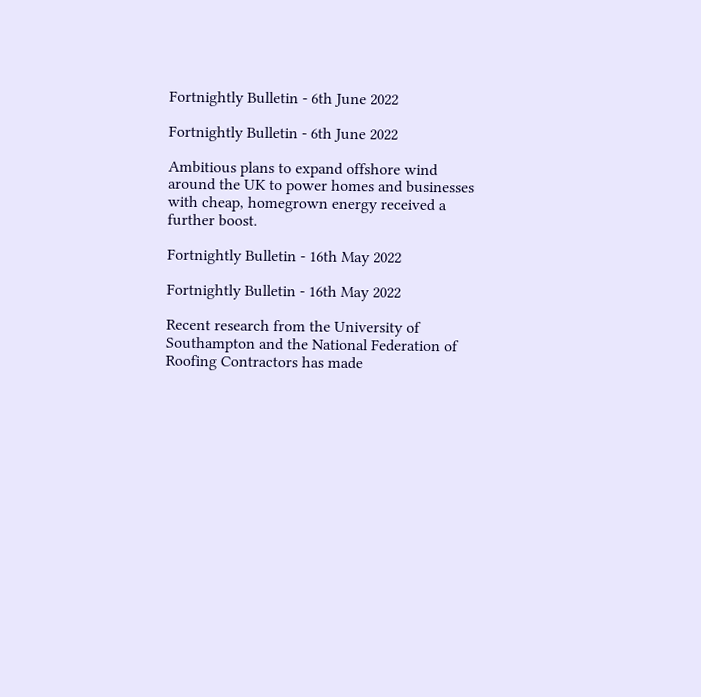Fortnightly Bulletin - 6th June 2022

Fortnightly Bulletin - 6th June 2022

Ambitious plans to expand offshore wind around the UK to power homes and businesses with cheap, homegrown energy received a further boost.

Fortnightly Bulletin - 16th May 2022

Fortnightly Bulletin - 16th May 2022

Recent research from the University of Southampton and the National Federation of Roofing Contractors has made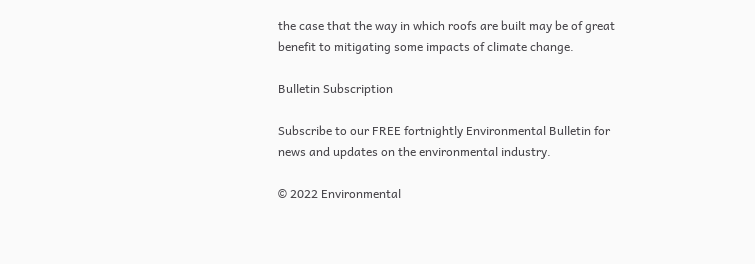the case that the way in which roofs are built may be of great benefit to mitigating some impacts of climate change.

Bulletin Subscription

Subscribe to our FREE fortnightly Environmental Bulletin for news and updates on the environmental industry.

© 2022 Environmental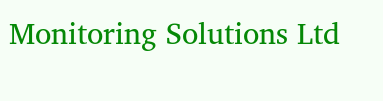Monitoring Solutions Ltd